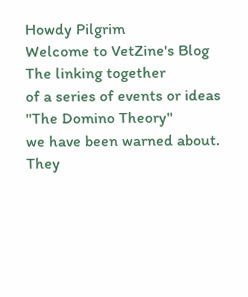Howdy Pilgrim
Welcome to VetZine's Blog
The linking together
of a series of events or ideas
''The Domino Theory''
we have been warned about.
They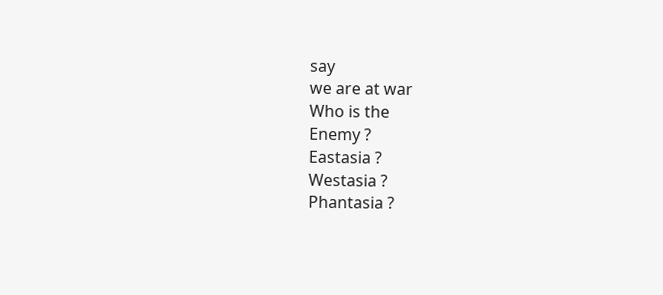say
we are at war
Who is the
Enemy ?
Eastasia ?
Westasia ?
Phantasia ?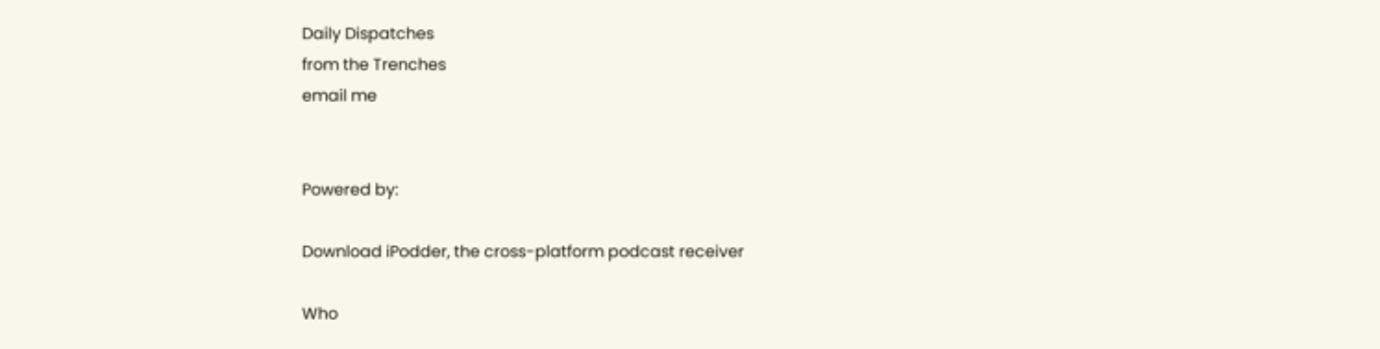Daily Dispatches
from the Trenches
email me


Powered by:

Download iPodder, the cross-platform podcast receiver

Who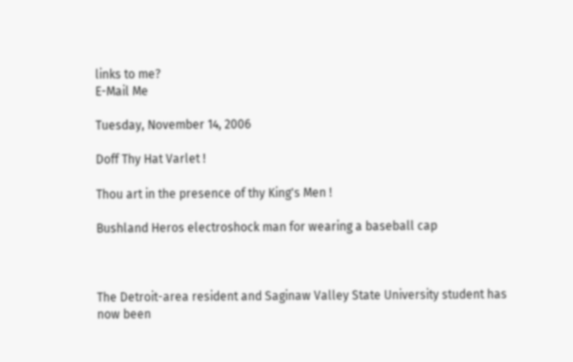links to me?
E-Mail Me

Tuesday, November 14, 2006

Doff Thy Hat Varlet !

Thou art in the presence of thy King's Men !

Bushland Heros electroshock man for wearing a baseball cap



The Detroit-area resident and Saginaw Valley State University student has now been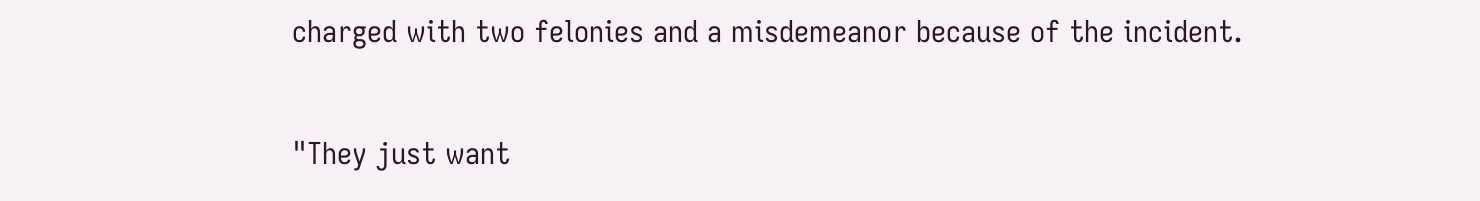charged with two felonies and a misdemeanor because of the incident.

"They just want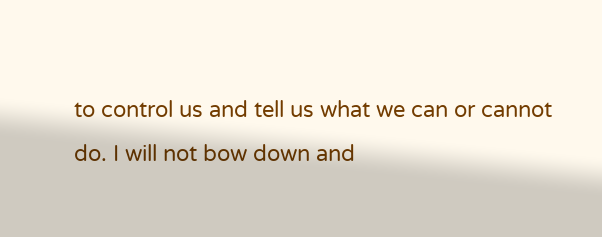to control us and tell us what we can or cannot do. I will not bow down and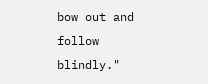bow out and follow blindly."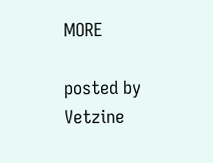MORE

posted by Vetzine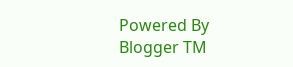Powered By Blogger TM